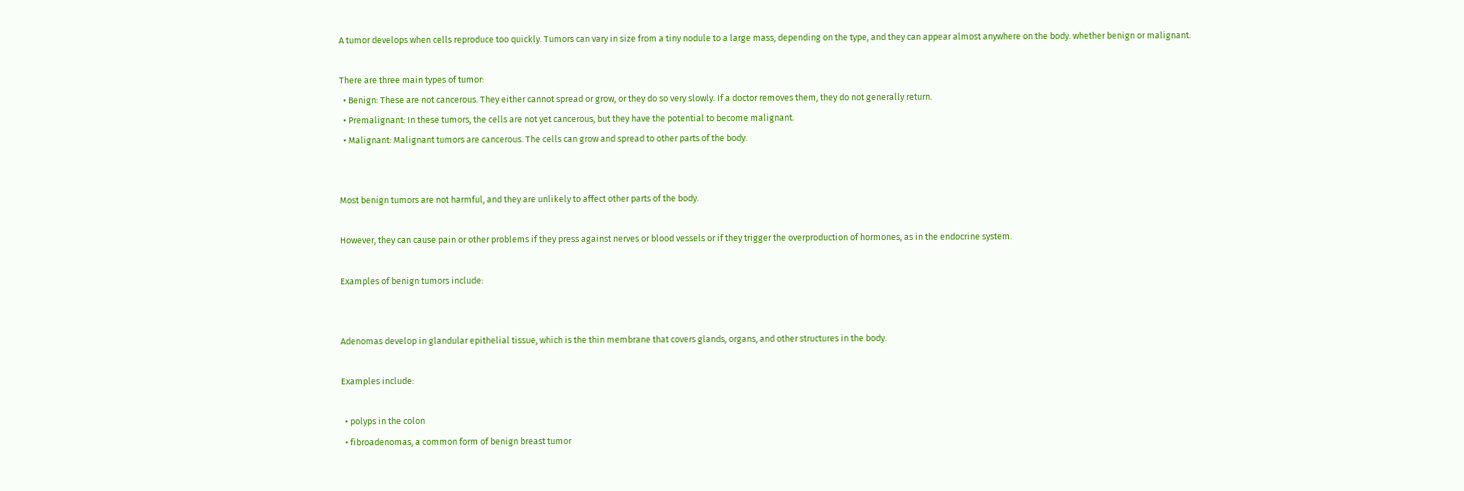A tumor develops when cells reproduce too quickly. Tumors can vary in size from a tiny nodule to a large mass, depending on the type, and they can appear almost anywhere on the body. whether benign or malignant.

There are three main types of tumor:
  • Benign: These are not cancerous. They either cannot spread or grow, or they do so very slowly. If a doctor removes them, they do not generally return.
  • Premalignant: In these tumors, the cells are not yet cancerous, but they have the potential to become malignant.
  • Malignant: Malignant tumors are cancerous. The cells can grow and spread to other parts of the body.


Most benign tumors are not harmful, and they are unlikely to affect other parts of the body.

However, they can cause pain or other problems if they press against nerves or blood vessels or if they trigger the overproduction of hormones, as in the endocrine system.

Examples of benign tumors include:


Adenomas develop in glandular epithelial tissue, which is the thin membrane that covers glands, organs, and other structures in the body.

Examples include:

  • polyps in the colon
  • fibroadenomas, a common form of benign breast tumor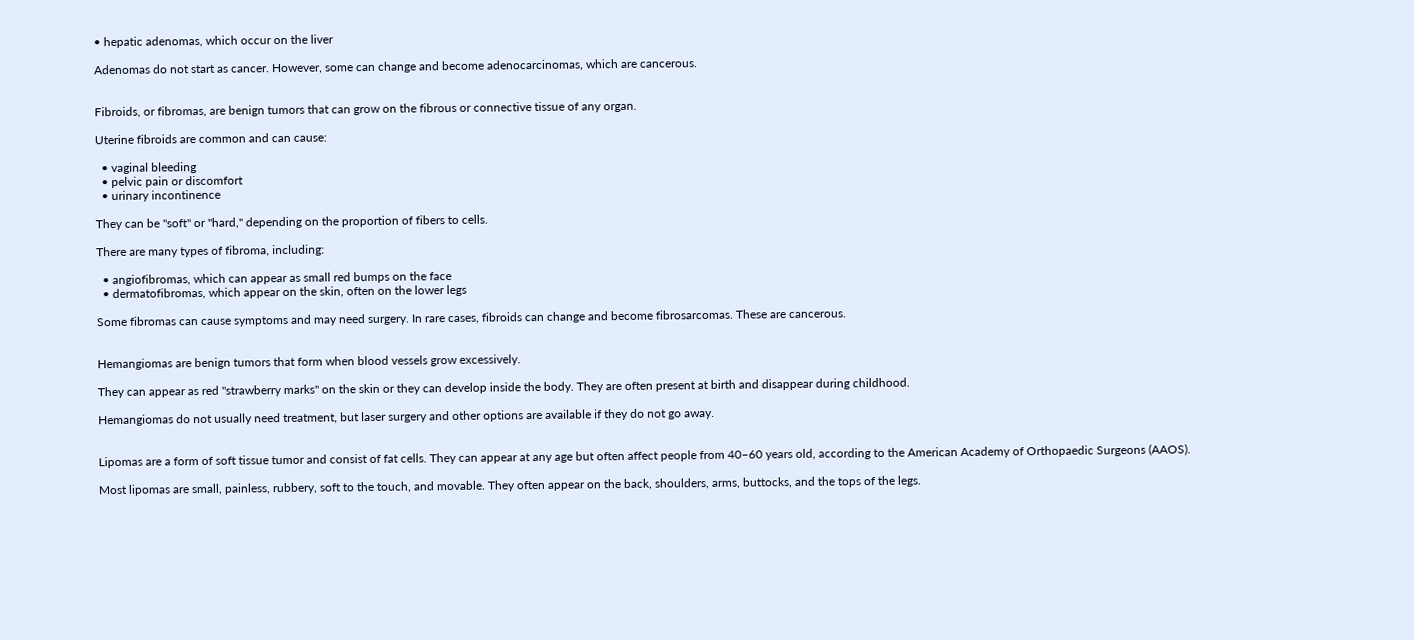• hepatic adenomas, which occur on the liver

Adenomas do not start as cancer. However, some can change and become adenocarcinomas, which are cancerous.


Fibroids, or fibromas, are benign tumors that can grow on the fibrous or connective tissue of any organ.

Uterine fibroids are common and can cause:

  • vaginal bleeding
  • pelvic pain or discomfort
  • urinary incontinence

They can be "soft" or "hard," depending on the proportion of fibers to cells.

There are many types of fibroma, including:

  • angiofibromas, which can appear as small red bumps on the face
  • dermatofibromas, which appear on the skin, often on the lower legs

Some fibromas can cause symptoms and may need surgery. In rare cases, fibroids can change and become fibrosarcomas. These are cancerous.


Hemangiomas are benign tumors that form when blood vessels grow excessively.

They can appear as red "strawberry marks" on the skin or they can develop inside the body. They are often present at birth and disappear during childhood.

Hemangiomas do not usually need treatment, but laser surgery and other options are available if they do not go away.


Lipomas are a form of soft tissue tumor and consist of fat cells. They can appear at any age but often affect people from 40–60 years old, according to the American Academy of Orthopaedic Surgeons (AAOS).

Most lipomas are small, painless, rubbery, soft to the touch, and movable. They often appear on the back, shoulders, arms, buttocks, and the tops of the legs.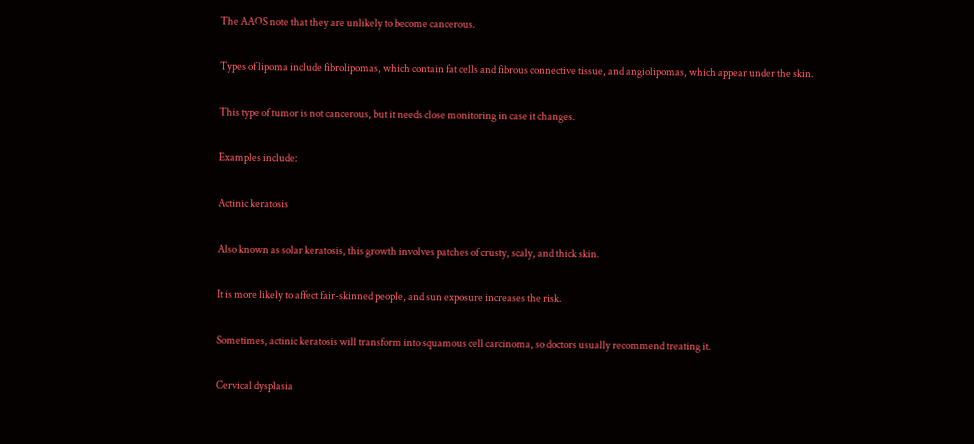The AAOS note that they are unlikely to become cancerous.

Types of lipoma include fibrolipomas, which contain fat cells and fibrous connective tissue, and angiolipomas, which appear under the skin.

This type of tumor is not cancerous, but it needs close monitoring in case it changes.

Examples include:

Actinic keratosis

Also known as solar keratosis, this growth involves patches of crusty, scaly, and thick skin.

It is more likely to affect fair-skinned people, and sun exposure increases the risk.

Sometimes, actinic keratosis will transform into squamous cell carcinoma, so doctors usually recommend treating it.

Cervical dysplasia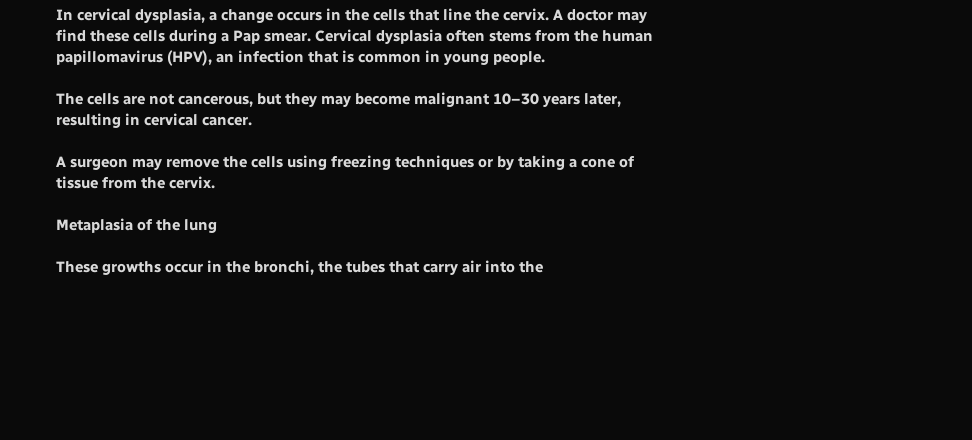In cervical dysplasia, a change occurs in the cells that line the cervix. A doctor may find these cells during a Pap smear. Cervical dysplasia often stems from the human papillomavirus (HPV), an infection that is common in young people.

The cells are not cancerous, but they may become malignant 10–30 years later, resulting in cervical cancer.

A surgeon may remove the cells using freezing techniques or by taking a cone of tissue from the cervix.

Metaplasia of the lung

These growths occur in the bronchi, the tubes that carry air into the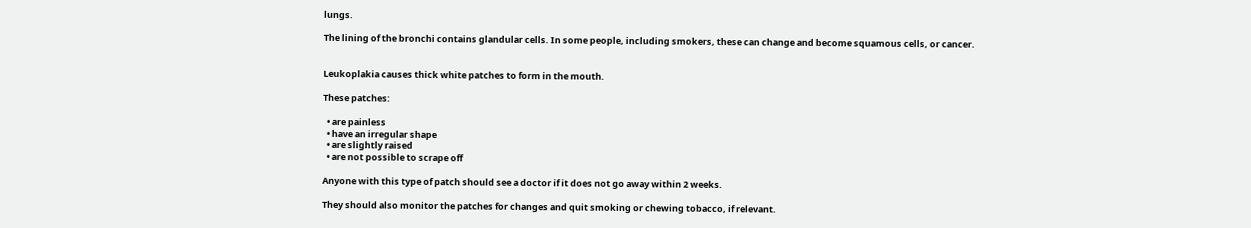lungs.

The lining of the bronchi contains glandular cells. In some people, including smokers, these can change and become squamous cells, or cancer.


Leukoplakia causes thick white patches to form in the mouth.

These patches:

  • are painless
  • have an irregular shape
  • are slightly raised
  • are not possible to scrape off

Anyone with this type of patch should see a doctor if it does not go away within 2 weeks.

They should also monitor the patches for changes and quit smoking or chewing tobacco, if relevant.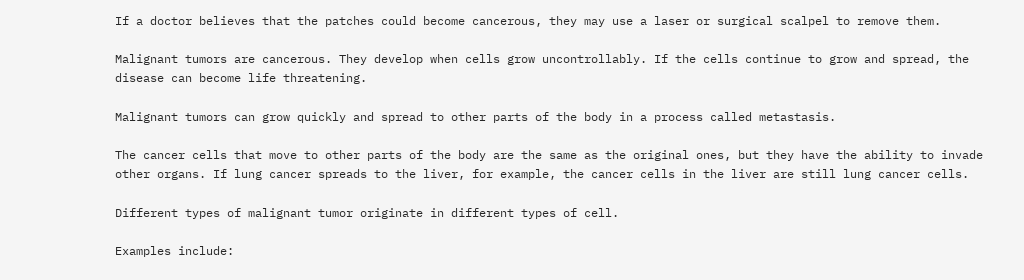If a doctor believes that the patches could become cancerous, they may use a laser or surgical scalpel to remove them.

Malignant tumors are cancerous. They develop when cells grow uncontrollably. If the cells continue to grow and spread, the disease can become life threatening.

Malignant tumors can grow quickly and spread to other parts of the body in a process called metastasis.

The cancer cells that move to other parts of the body are the same as the original ones, but they have the ability to invade other organs. If lung cancer spreads to the liver, for example, the cancer cells in the liver are still lung cancer cells.

Different types of malignant tumor originate in different types of cell.

Examples include: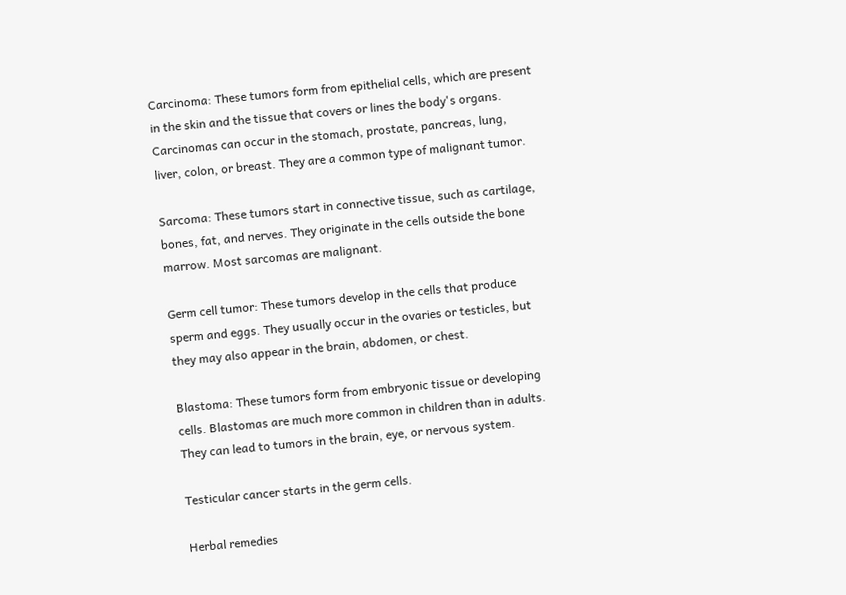Carcinoma: These tumors form from epithelial cells, which are present in the skin and the tissue that covers or lines the body's organs. Carcinomas can occur in the stomach, prostate, pancreas, lung, liver, colon, or breast. They are a common type of malignant tumor.

Sarcoma: These tumors start in connective tissue, such as cartilage, bones, fat, and nerves. They originate in the cells outside the bone marrow. Most sarcomas are malignant.

Germ cell tumor: These tumors develop in the cells that produce sperm and eggs. They usually occur in the ovaries or testicles, but they may also appear in the brain, abdomen, or chest.

Blastoma: These tumors form from embryonic tissue or developing cells. Blastomas are much more common in children than in adults. They can lead to tumors in the brain, eye, or nervous system.

Testicular cancer starts in the germ cells.

Herbal remedies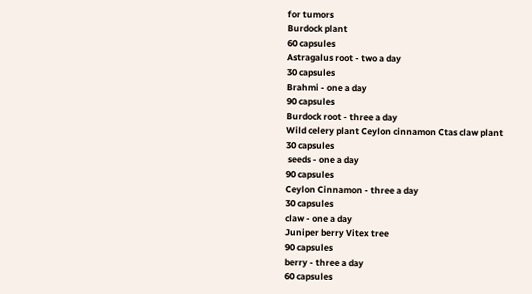for tumors
Burdock plant
60 capsules
Astragalus root - two a day
30 capsules
Brahmi - one a day
90 capsules
Burdock root - three a day
Wild celery plant Ceylon cinnamon Ctas claw plant
30 capsules
 seeds - one a day
90 capsules
Ceylon Cinnamon - three a day
30 capsules
claw - one a day
Juniper berry Vitex tree
90 capsules
berry - three a day
60 capsules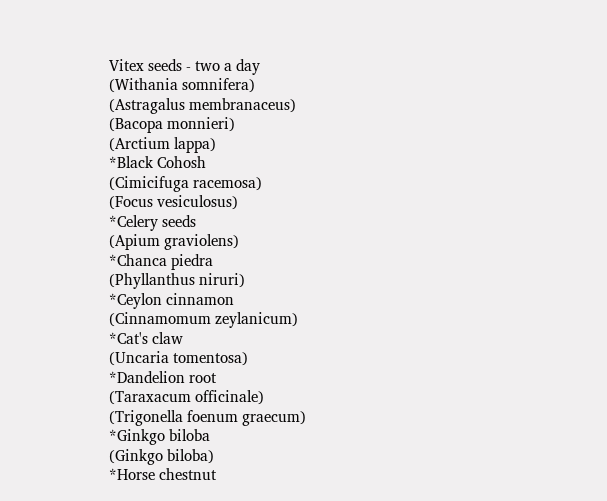Vitex seeds - two a day
(Withania somnifera)
(Astragalus membranaceus)
(Bacopa monnieri)
(Arctium lappa)
*Black Cohosh
(Cimicifuga racemosa)
(Focus vesiculosus)
*Celery seeds
(Apium graviolens)
*Chanca piedra
(Phyllanthus niruri)
*Ceylon cinnamon
(Cinnamomum zeylanicum)
*Cat's claw
(Uncaria tomentosa)
*Dandelion root
(Taraxacum officinale)
(Trigonella foenum graecum)
*Ginkgo biloba
(Ginkgo biloba)
*Horse chestnut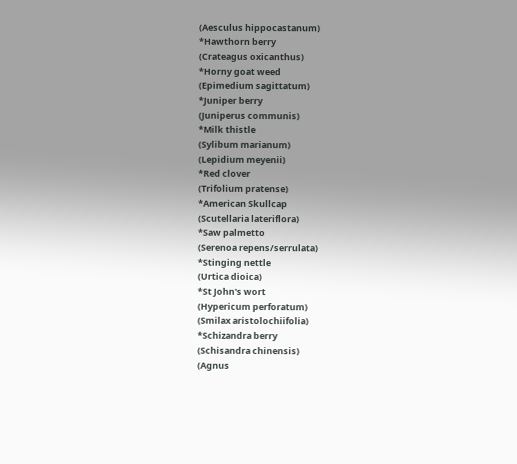(Aesculus hippocastanum)
*Hawthorn berry
(Crateagus oxicanthus)
*Horny goat weed
(Epimedium sagittatum)
*Juniper berry
(Juniperus communis)
*Milk thistle
(Sylibum marianum)
(Lepidium meyenii)
*Red clover
(Trifolium pratense)
*American Skullcap
(Scutellaria lateriflora)
*Saw palmetto
(Serenoa repens/serrulata)
*Stinging nettle
(Urtica dioica)
*St John's wort
(Hypericum perforatum)
(Smilax aristolochiifolia)
*Schizandra berry
(Schisandra chinensis)
(Agnus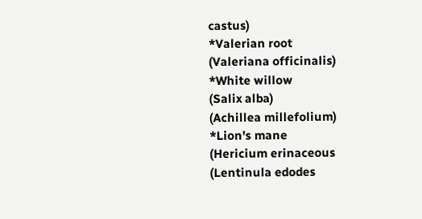castus)
*Valerian root
(Valeriana officinalis)
*White willow
(Salix alba)
(Achillea millefolium)
*Lion's mane
(Hericium erinaceous
(Lentinula edodes